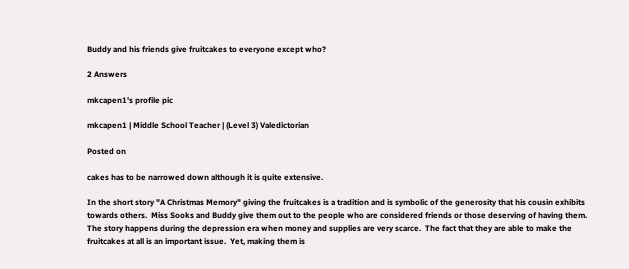Buddy and his friends give fruitcakes to everyone except who?

2 Answers

mkcapen1's profile pic

mkcapen1 | Middle School Teacher | (Level 3) Valedictorian

Posted on

cakes has to be narrowed down although it is quite extensive.

In the short story "A Christmas Memory" giving the fruitcakes is a tradition and is symbolic of the generosity that his cousin exhibits towards others.  Miss Sooks and Buddy give them out to the people who are considered friends or those deserving of having them.  The story happens during the depression era when money and supplies are very scarce.  The fact that they are able to make the fruitcakes at all is an important issue.  Yet, making them is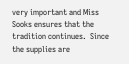very important and Miss Sooks ensures that the tradition continues.  Since the supplies are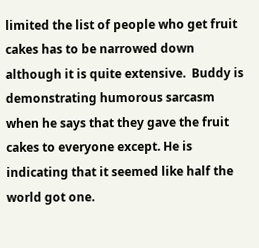limited the list of people who get fruit cakes has to be narrowed down although it is quite extensive.  Buddy is demonstrating humorous sarcasm when he says that they gave the fruit cakes to everyone except. He is indicating that it seemed like half the world got one.